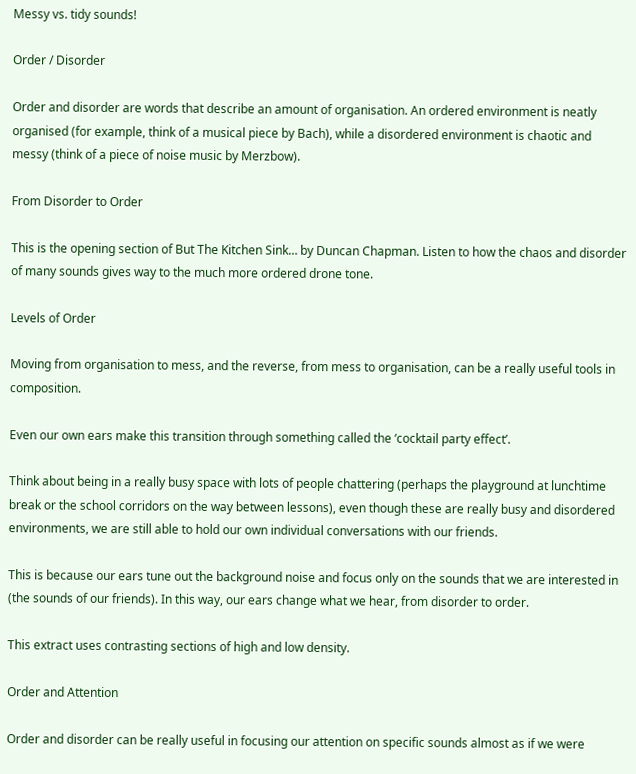Messy vs. tidy sounds!

Order / Disorder

Order and disorder are words that describe an amount of organisation. An ordered environment is neatly organised (for example, think of a musical piece by Bach), while a disordered environment is chaotic and messy (think of a piece of noise music by Merzbow).

From Disorder to Order

This is the opening section of But The Kitchen Sink… by Duncan Chapman. Listen to how the chaos and disorder of many sounds gives way to the much more ordered drone tone.

Levels of Order

Moving from organisation to mess, and the reverse, from mess to organisation, can be a really useful tools in composition.

Even our own ears make this transition through something called the ‘cocktail party effect’.

Think about being in a really busy space with lots of people chattering (perhaps the playground at lunchtime break or the school corridors on the way between lessons), even though these are really busy and disordered environments, we are still able to hold our own individual conversations with our friends.

This is because our ears tune out the background noise and focus only on the sounds that we are interested in (the sounds of our friends). In this way, our ears change what we hear, from disorder to order.

This extract uses contrasting sections of high and low density.

Order and Attention

Order and disorder can be really useful in focusing our attention on specific sounds almost as if we were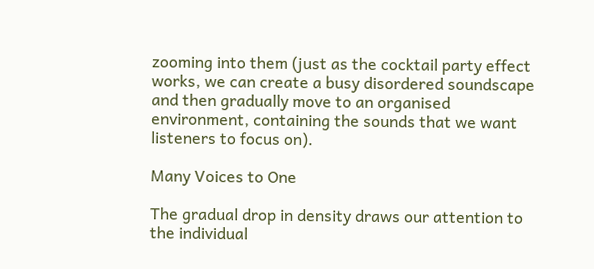zooming into them (just as the cocktail party effect works, we can create a busy disordered soundscape and then gradually move to an organised environment, containing the sounds that we want listeners to focus on).

Many Voices to One

The gradual drop in density draws our attention to the individual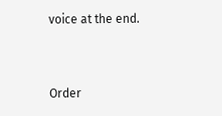voice at the end.


Order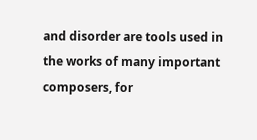and disorder are tools used in the works of many important composers, for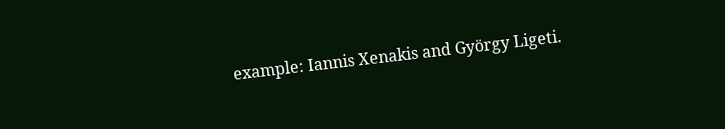example: Iannis Xenakis and György Ligeti.